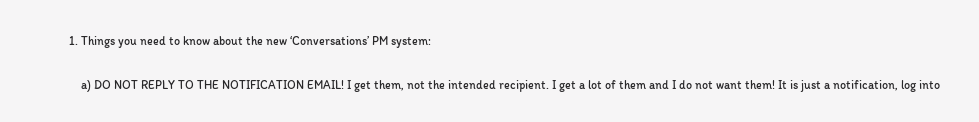1. Things you need to know about the new ‘Conversations’ PM system:

    a) DO NOT REPLY TO THE NOTIFICATION EMAIL! I get them, not the intended recipient. I get a lot of them and I do not want them! It is just a notification, log into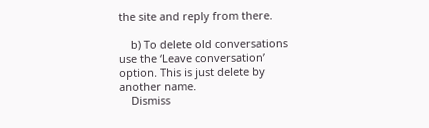the site and reply from there.

    b) To delete old conversations use the ‘Leave conversation’ option. This is just delete by another name.
    Dismiss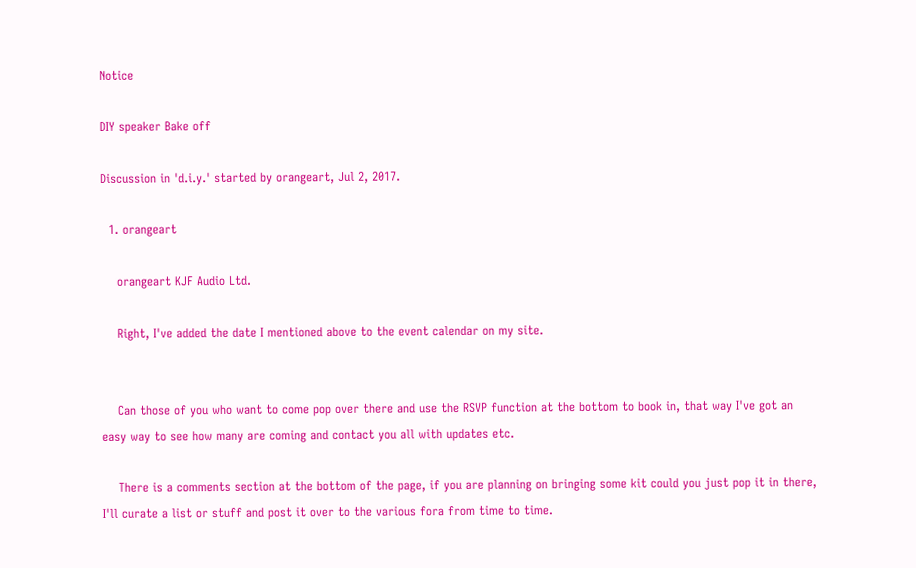Notice

DIY speaker Bake off

Discussion in 'd.i.y.' started by orangeart, Jul 2, 2017.

  1. orangeart

    orangeart KJF Audio Ltd.

    Right, I've added the date I mentioned above to the event calendar on my site.


    Can those of you who want to come pop over there and use the RSVP function at the bottom to book in, that way I've got an easy way to see how many are coming and contact you all with updates etc.

    There is a comments section at the bottom of the page, if you are planning on bringing some kit could you just pop it in there, I'll curate a list or stuff and post it over to the various fora from time to time.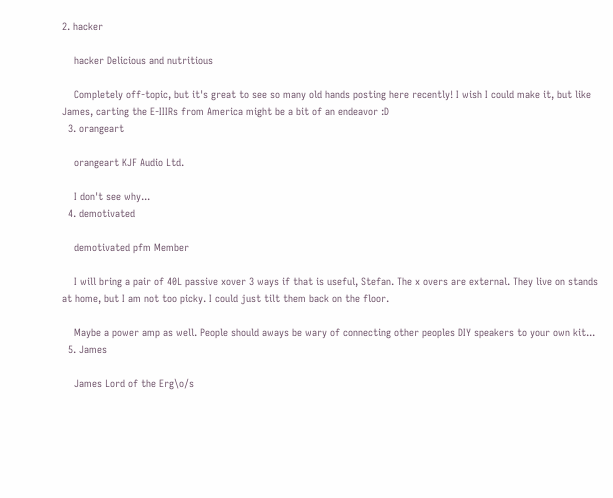2. hacker

    hacker Delicious and nutritious

    Completely off-topic, but it's great to see so many old hands posting here recently! I wish I could make it, but like James, carting the E-IIIRs from America might be a bit of an endeavor :D
  3. orangeart

    orangeart KJF Audio Ltd.

    I don't see why...
  4. demotivated

    demotivated pfm Member

    I will bring a pair of 40L passive xover 3 ways if that is useful, Stefan. The x overs are external. They live on stands at home, but I am not too picky. I could just tilt them back on the floor.

    Maybe a power amp as well. People should aways be wary of connecting other peoples DIY speakers to your own kit...
  5. James

    James Lord of the Erg\o/s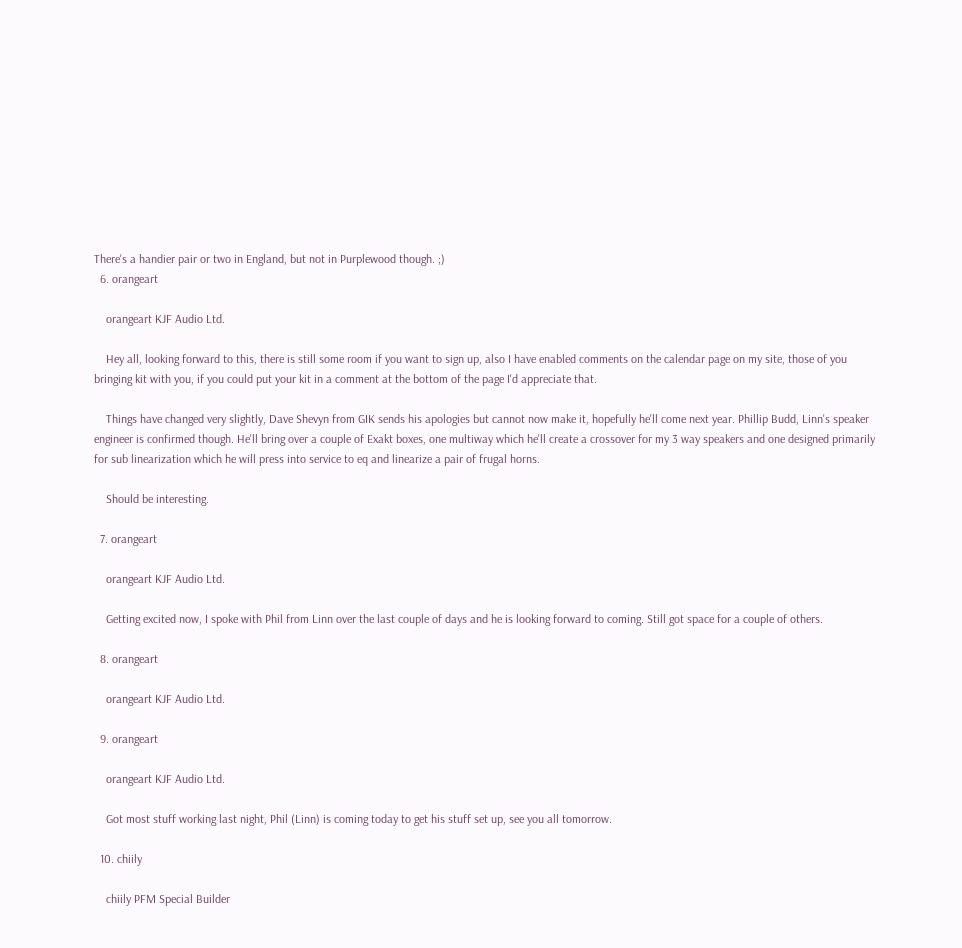There's a handier pair or two in England, but not in Purplewood though. ;)
  6. orangeart

    orangeart KJF Audio Ltd.

    Hey all, looking forward to this, there is still some room if you want to sign up, also I have enabled comments on the calendar page on my site, those of you bringing kit with you, if you could put your kit in a comment at the bottom of the page I'd appreciate that.

    Things have changed very slightly, Dave Shevyn from GIK sends his apologies but cannot now make it, hopefully he'll come next year. Phillip Budd, Linn's speaker engineer is confirmed though. He'll bring over a couple of Exakt boxes, one multiway which he'll create a crossover for my 3 way speakers and one designed primarily for sub linearization which he will press into service to eq and linearize a pair of frugal horns.

    Should be interesting.

  7. orangeart

    orangeart KJF Audio Ltd.

    Getting excited now, I spoke with Phil from Linn over the last couple of days and he is looking forward to coming. Still got space for a couple of others.

  8. orangeart

    orangeart KJF Audio Ltd.

  9. orangeart

    orangeart KJF Audio Ltd.

    Got most stuff working last night, Phil (Linn) is coming today to get his stuff set up, see you all tomorrow.

  10. chiily

    chiily PFM Special Builder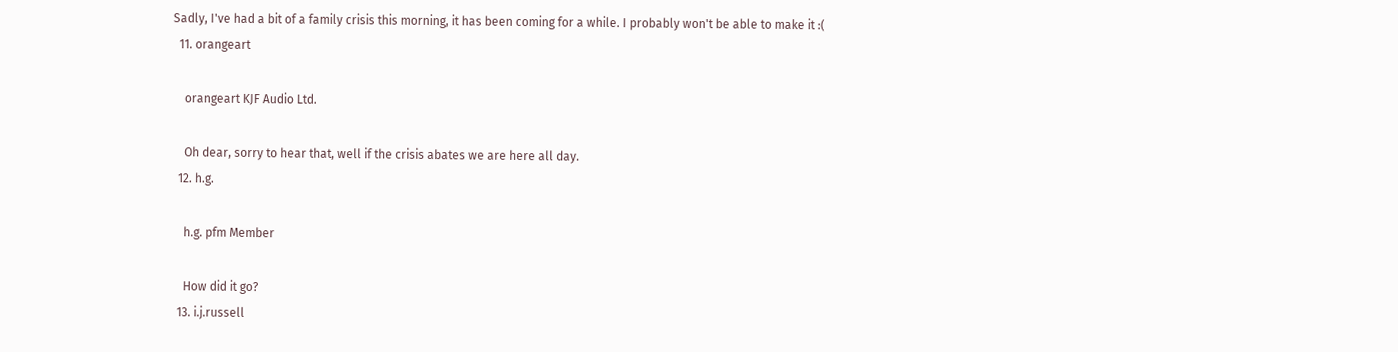Sadly, I've had a bit of a family crisis this morning, it has been coming for a while. I probably won't be able to make it :(
  11. orangeart

    orangeart KJF Audio Ltd.

    Oh dear, sorry to hear that, well if the crisis abates we are here all day.
  12. h.g.

    h.g. pfm Member

    How did it go?
  13. i.j.russell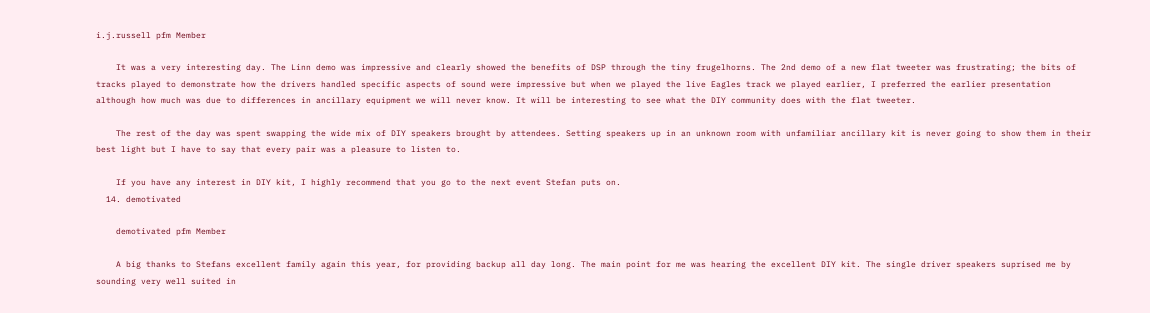i.j.russell pfm Member

    It was a very interesting day. The Linn demo was impressive and clearly showed the benefits of DSP through the tiny frugelhorns. The 2nd demo of a new flat tweeter was frustrating; the bits of tracks played to demonstrate how the drivers handled specific aspects of sound were impressive but when we played the live Eagles track we played earlier, I preferred the earlier presentation although how much was due to differences in ancillary equipment we will never know. It will be interesting to see what the DIY community does with the flat tweeter.

    The rest of the day was spent swapping the wide mix of DIY speakers brought by attendees. Setting speakers up in an unknown room with unfamiliar ancillary kit is never going to show them in their best light but I have to say that every pair was a pleasure to listen to.

    If you have any interest in DIY kit, I highly recommend that you go to the next event Stefan puts on.
  14. demotivated

    demotivated pfm Member

    A big thanks to Stefans excellent family again this year, for providing backup all day long. The main point for me was hearing the excellent DIY kit. The single driver speakers suprised me by sounding very well suited in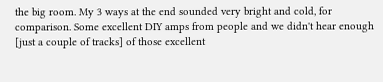the big room. My 3 ways at the end sounded very bright and cold, for comparison. Some excellent DIY amps from people and we didn't hear enough [just a couple of tracks] of those excellent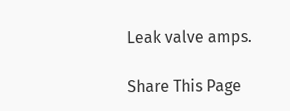Leak valve amps.

Share This Page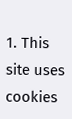1. This site uses cookies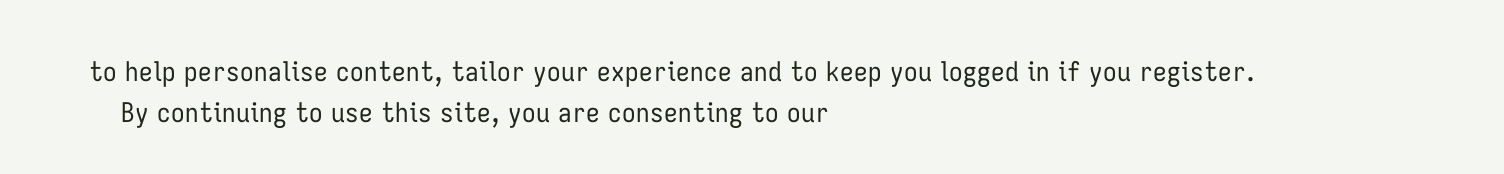to help personalise content, tailor your experience and to keep you logged in if you register.
    By continuing to use this site, you are consenting to our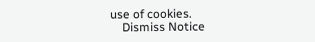use of cookies.
    Dismiss Notice